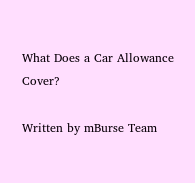What Does a Car Allowance Cover?

Written by mBurse Team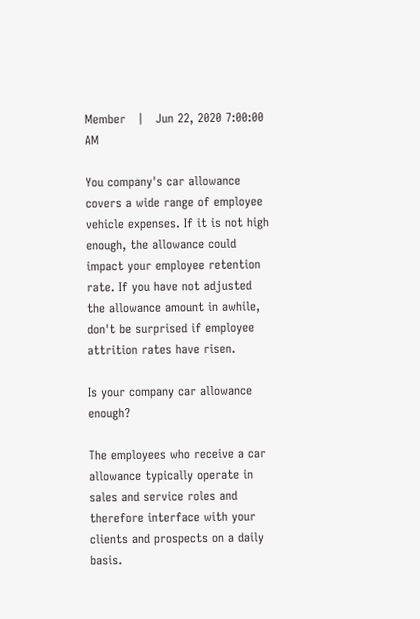Member   |   Jun 22, 2020 7:00:00 AM

You company's car allowance covers a wide range of employee vehicle expenses. If it is not high enough, the allowance could impact your employee retention rate. If you have not adjusted the allowance amount in awhile, don't be surprised if employee attrition rates have risen.

Is your company car allowance enough?

The employees who receive a car allowance typically operate in sales and service roles and therefore interface with your clients and prospects on a daily basis.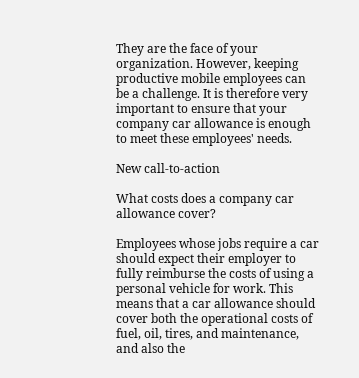They are the face of your organization. However, keeping productive mobile employees can be a challenge. It is therefore very important to ensure that your company car allowance is enough to meet these employees' needs.

New call-to-action

What costs does a company car allowance cover?

Employees whose jobs require a car should expect their employer to fully reimburse the costs of using a personal vehicle for work. This means that a car allowance should cover both the operational costs of fuel, oil, tires, and maintenance, and also the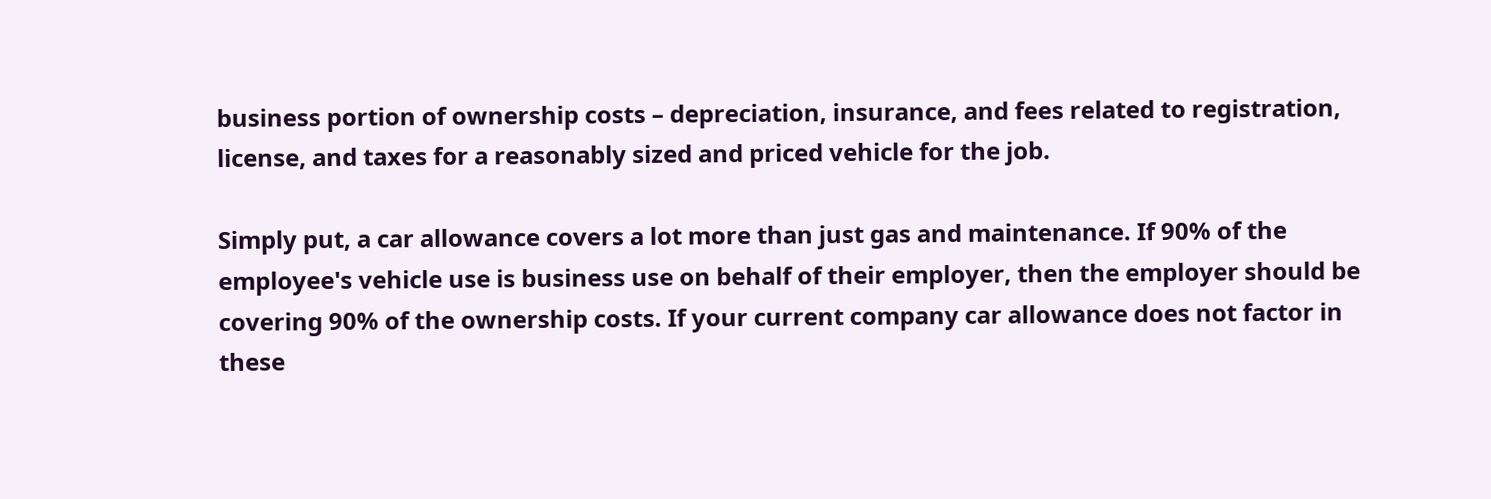business portion of ownership costs – depreciation, insurance, and fees related to registration, license, and taxes for a reasonably sized and priced vehicle for the job.

Simply put, a car allowance covers a lot more than just gas and maintenance. If 90% of the employee's vehicle use is business use on behalf of their employer, then the employer should be covering 90% of the ownership costs. If your current company car allowance does not factor in these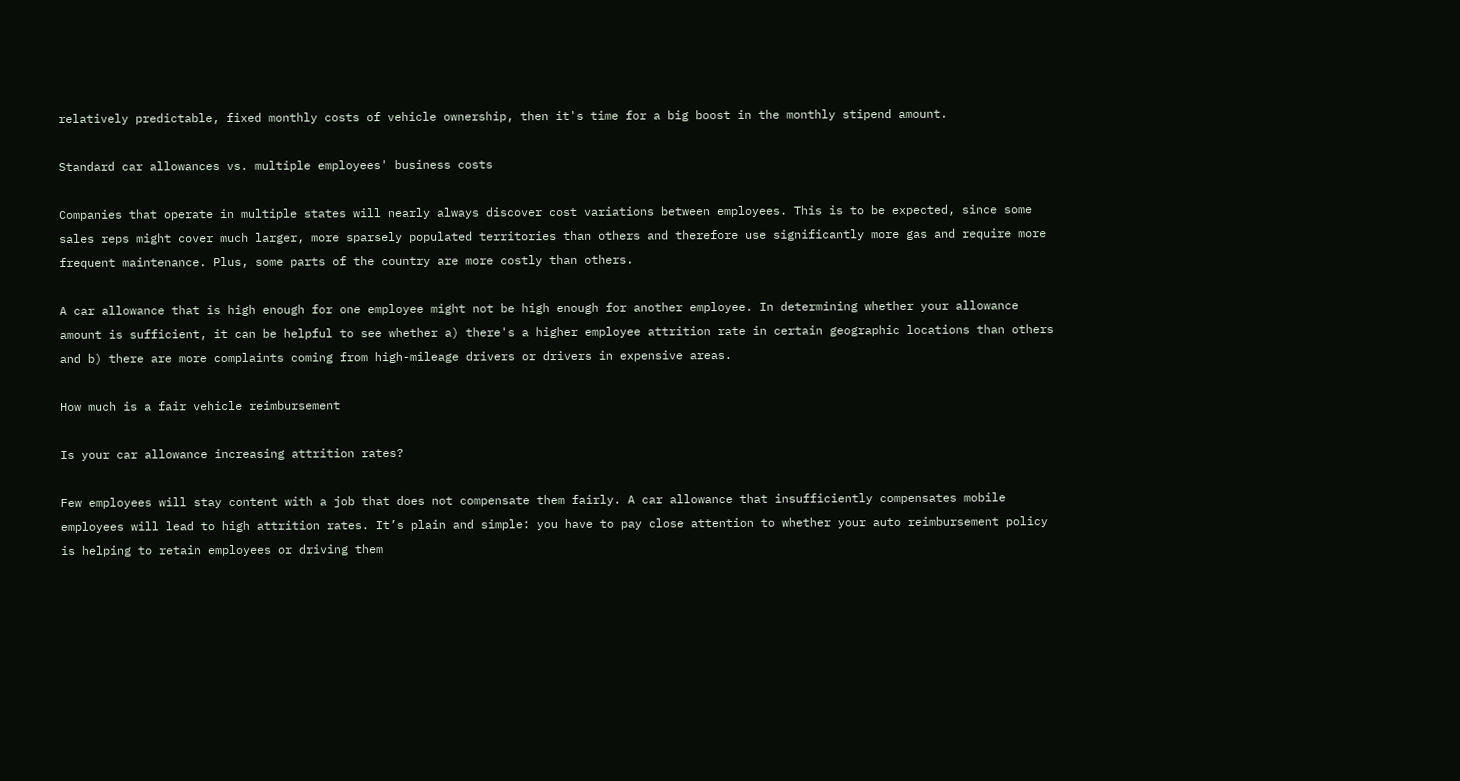relatively predictable, fixed monthly costs of vehicle ownership, then it's time for a big boost in the monthly stipend amount.

Standard car allowances vs. multiple employees' business costs

Companies that operate in multiple states will nearly always discover cost variations between employees. This is to be expected, since some sales reps might cover much larger, more sparsely populated territories than others and therefore use significantly more gas and require more frequent maintenance. Plus, some parts of the country are more costly than others.

A car allowance that is high enough for one employee might not be high enough for another employee. In determining whether your allowance amount is sufficient, it can be helpful to see whether a) there's a higher employee attrition rate in certain geographic locations than others and b) there are more complaints coming from high-mileage drivers or drivers in expensive areas.

How much is a fair vehicle reimbursement

Is your car allowance increasing attrition rates?

Few employees will stay content with a job that does not compensate them fairly. A car allowance that insufficiently compensates mobile employees will lead to high attrition rates. It’s plain and simple: you have to pay close attention to whether your auto reimbursement policy is helping to retain employees or driving them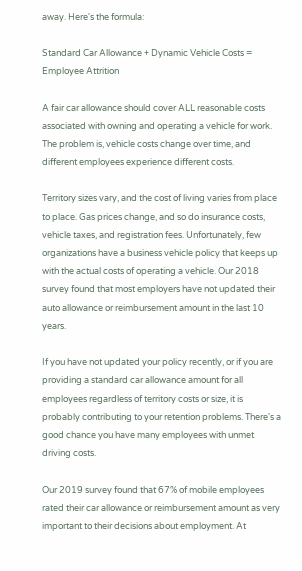away. Here's the formula:

Standard Car Allowance + Dynamic Vehicle Costs = Employee Attrition

A fair car allowance should cover ALL reasonable costs associated with owning and operating a vehicle for work. The problem is, vehicle costs change over time, and different employees experience different costs.

Territory sizes vary, and the cost of living varies from place to place. Gas prices change, and so do insurance costs, vehicle taxes, and registration fees. Unfortunately, few organizations have a business vehicle policy that keeps up with the actual costs of operating a vehicle. Our 2018 survey found that most employers have not updated their auto allowance or reimbursement amount in the last 10 years.

If you have not updated your policy recently, or if you are providing a standard car allowance amount for all employees regardless of territory costs or size, it is probably contributing to your retention problems. There's a good chance you have many employees with unmet driving costs.

Our 2019 survey found that 67% of mobile employees rated their car allowance or reimbursement amount as very important to their decisions about employment. At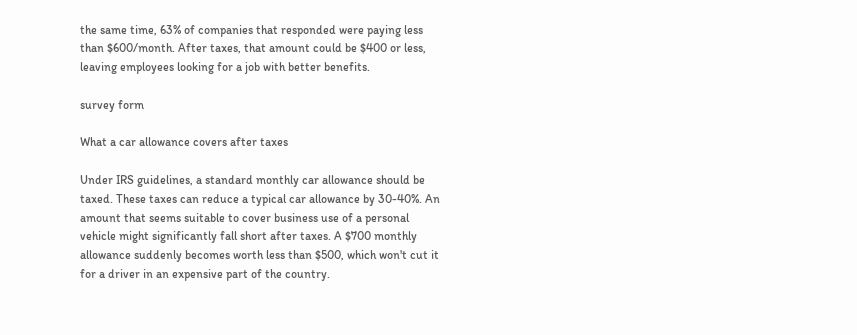the same time, 63% of companies that responded were paying less than $600/month. After taxes, that amount could be $400 or less, leaving employees looking for a job with better benefits.

survey form

What a car allowance covers after taxes

Under IRS guidelines, a standard monthly car allowance should be taxed. These taxes can reduce a typical car allowance by 30-40%. An amount that seems suitable to cover business use of a personal vehicle might significantly fall short after taxes. A $700 monthly allowance suddenly becomes worth less than $500, which won't cut it for a driver in an expensive part of the country.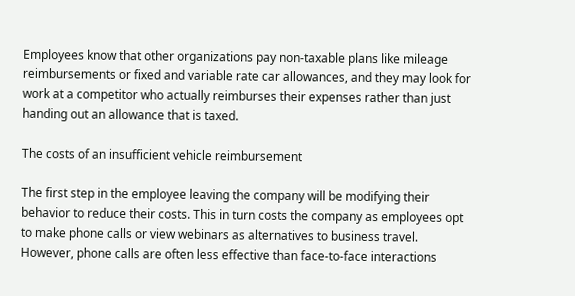Employees know that other organizations pay non-taxable plans like mileage reimbursements or fixed and variable rate car allowances, and they may look for work at a competitor who actually reimburses their expenses rather than just handing out an allowance that is taxed.

The costs of an insufficient vehicle reimbursement

The first step in the employee leaving the company will be modifying their behavior to reduce their costs. This in turn costs the company as employees opt to make phone calls or view webinars as alternatives to business travel. However, phone calls are often less effective than face-to-face interactions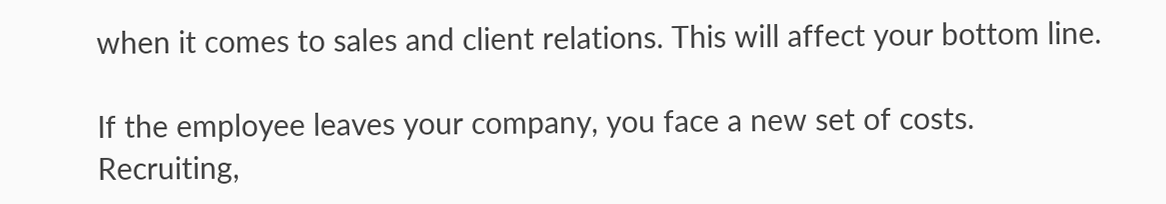when it comes to sales and client relations. This will affect your bottom line.

If the employee leaves your company, you face a new set of costs. Recruiting,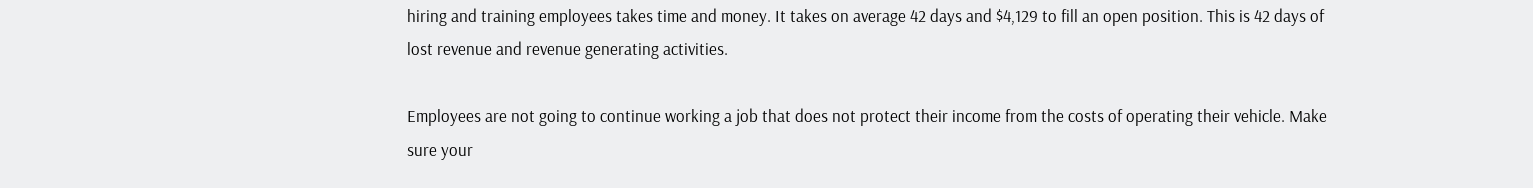hiring and training employees takes time and money. It takes on average 42 days and $4,129 to fill an open position. This is 42 days of lost revenue and revenue generating activities.

Employees are not going to continue working a job that does not protect their income from the costs of operating their vehicle. Make sure your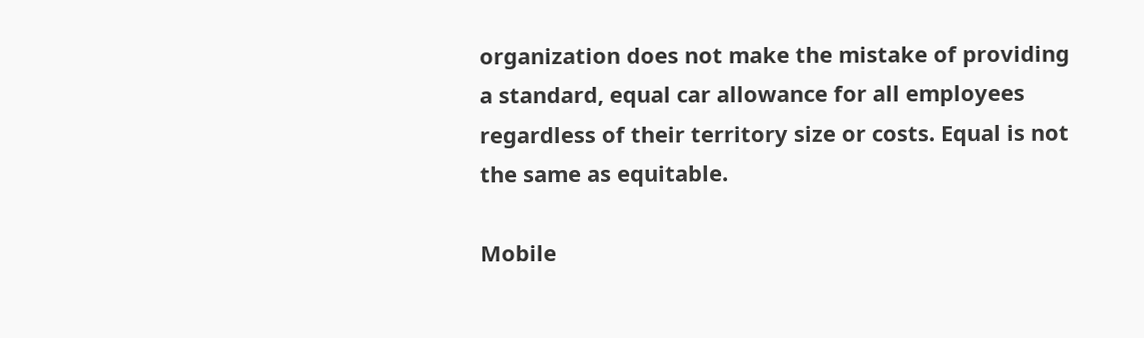organization does not make the mistake of providing a standard, equal car allowance for all employees regardless of their territory size or costs. Equal is not the same as equitable.

Mobile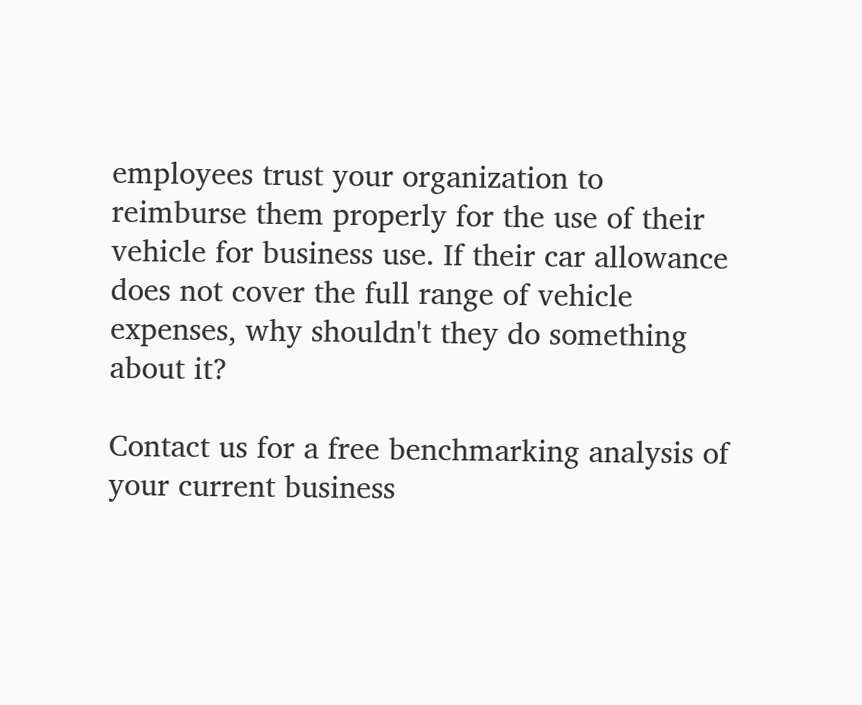employees trust your organization to reimburse them properly for the use of their vehicle for business use. If their car allowance does not cover the full range of vehicle expenses, why shouldn't they do something about it?

Contact us for a free benchmarking analysis of your current business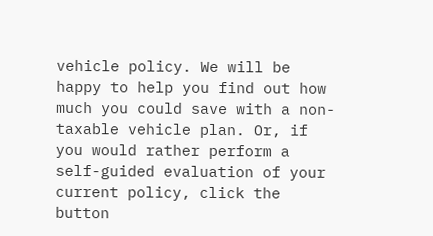vehicle policy. We will be happy to help you find out how much you could save with a non-taxable vehicle plan. Or, if you would rather perform a self-guided evaluation of your current policy, click the button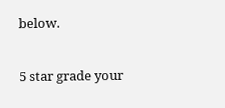below.

5 star grade your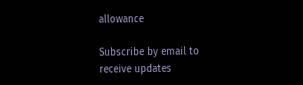allowance

Subscribe by email to
receive updates